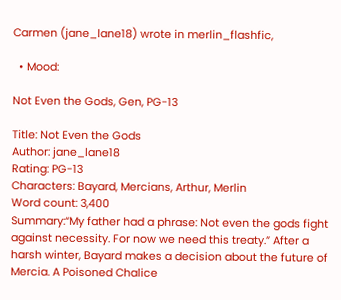Carmen (jane_lane18) wrote in merlin_flashfic,

  • Mood:

Not Even the Gods, Gen, PG-13

Title: Not Even the Gods
Author: jane_lane18
Rating: PG-13
Characters: Bayard, Mercians, Arthur, Merlin
Word count: 3,400
Summary:“My father had a phrase: Not even the gods fight against necessity. For now we need this treaty.” After a harsh winter, Bayard makes a decision about the future of Mercia. A Poisoned Chalice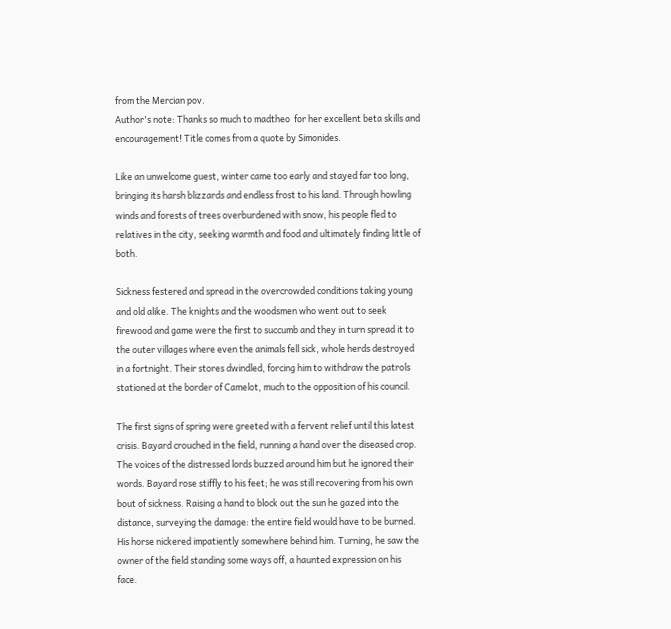from the Mercian pov.
Author's note: Thanks so much to madtheo  for her excellent beta skills and encouragement! Title comes from a quote by Simonides.

Like an unwelcome guest, winter came too early and stayed far too long, bringing its harsh blizzards and endless frost to his land. Through howling winds and forests of trees overburdened with snow, his people fled to relatives in the city, seeking warmth and food and ultimately finding little of both.

Sickness festered and spread in the overcrowded conditions taking young and old alike. The knights and the woodsmen who went out to seek firewood and game were the first to succumb and they in turn spread it to the outer villages where even the animals fell sick, whole herds destroyed in a fortnight. Their stores dwindled, forcing him to withdraw the patrols stationed at the border of Camelot, much to the opposition of his council.

The first signs of spring were greeted with a fervent relief until this latest crisis. Bayard crouched in the field, running a hand over the diseased crop. The voices of the distressed lords buzzed around him but he ignored their words. Bayard rose stiffly to his feet; he was still recovering from his own bout of sickness. Raising a hand to block out the sun he gazed into the distance, surveying the damage: the entire field would have to be burned. His horse nickered impatiently somewhere behind him. Turning, he saw the owner of the field standing some ways off, a haunted expression on his face.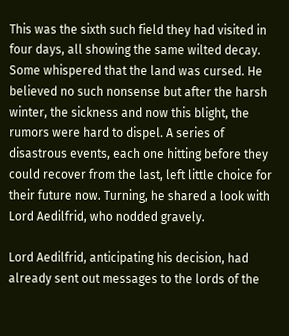This was the sixth such field they had visited in four days, all showing the same wilted decay. Some whispered that the land was cursed. He believed no such nonsense but after the harsh winter, the sickness and now this blight, the rumors were hard to dispel. A series of disastrous events, each one hitting before they could recover from the last, left little choice for their future now. Turning, he shared a look with Lord Aedilfrid, who nodded gravely.

Lord Aedilfrid, anticipating his decision, had already sent out messages to the lords of the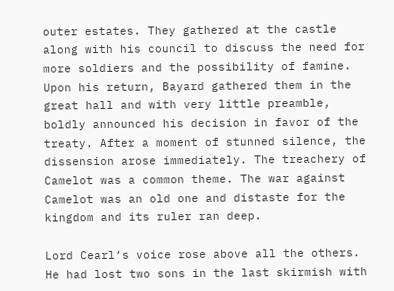outer estates. They gathered at the castle along with his council to discuss the need for more soldiers and the possibility of famine. Upon his return, Bayard gathered them in the great hall and with very little preamble, boldly announced his decision in favor of the treaty. After a moment of stunned silence, the dissension arose immediately. The treachery of Camelot was a common theme. The war against Camelot was an old one and distaste for the kingdom and its ruler ran deep.

Lord Cearl‘s voice rose above all the others. He had lost two sons in the last skirmish with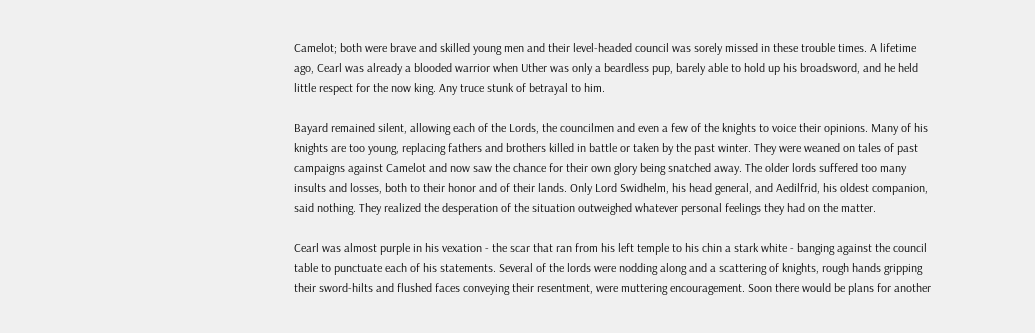Camelot; both were brave and skilled young men and their level-headed council was sorely missed in these trouble times. A lifetime ago, Cearl was already a blooded warrior when Uther was only a beardless pup, barely able to hold up his broadsword, and he held little respect for the now king. Any truce stunk of betrayal to him.

Bayard remained silent, allowing each of the Lords, the councilmen and even a few of the knights to voice their opinions. Many of his knights are too young, replacing fathers and brothers killed in battle or taken by the past winter. They were weaned on tales of past campaigns against Camelot and now saw the chance for their own glory being snatched away. The older lords suffered too many insults and losses, both to their honor and of their lands. Only Lord Swidhelm, his head general, and Aedilfrid, his oldest companion, said nothing. They realized the desperation of the situation outweighed whatever personal feelings they had on the matter.

Cearl was almost purple in his vexation - the scar that ran from his left temple to his chin a stark white - banging against the council table to punctuate each of his statements. Several of the lords were nodding along and a scattering of knights, rough hands gripping their sword-hilts and flushed faces conveying their resentment, were muttering encouragement. Soon there would be plans for another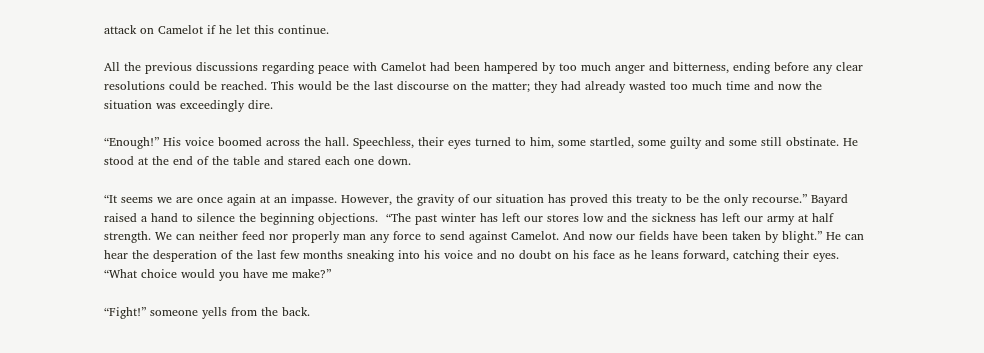attack on Camelot if he let this continue.

All the previous discussions regarding peace with Camelot had been hampered by too much anger and bitterness, ending before any clear resolutions could be reached. This would be the last discourse on the matter; they had already wasted too much time and now the situation was exceedingly dire.

“Enough!” His voice boomed across the hall. Speechless, their eyes turned to him, some startled, some guilty and some still obstinate. He stood at the end of the table and stared each one down.

“It seems we are once again at an impasse. However, the gravity of our situation has proved this treaty to be the only recourse.” Bayard raised a hand to silence the beginning objections.  “The past winter has left our stores low and the sickness has left our army at half strength. We can neither feed nor properly man any force to send against Camelot. And now our fields have been taken by blight.” He can hear the desperation of the last few months sneaking into his voice and no doubt on his face as he leans forward, catching their eyes. “What choice would you have me make?”

“Fight!” someone yells from the back.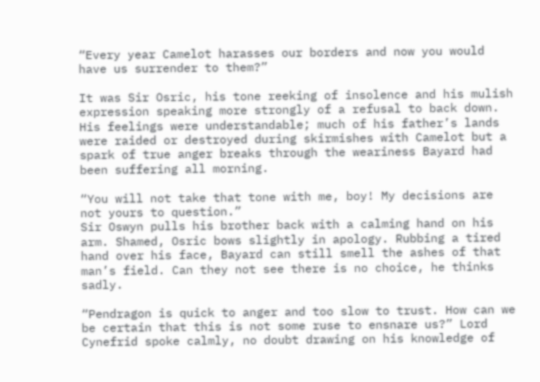“Every year Camelot harasses our borders and now you would have us surrender to them?”

It was Sir Osric, his tone reeking of insolence and his mulish expression speaking more strongly of a refusal to back down. His feelings were understandable; much of his father’s lands were raided or destroyed during skirmishes with Camelot but a spark of true anger breaks through the weariness Bayard had been suffering all morning.

“You will not take that tone with me, boy! My decisions are not yours to question.”
Sir Oswyn pulls his brother back with a calming hand on his arm. Shamed, Osric bows slightly in apology. Rubbing a tired hand over his face, Bayard can still smell the ashes of that man’s field. Can they not see there is no choice, he thinks sadly.

“Pendragon is quick to anger and too slow to trust. How can we be certain that this is not some ruse to ensnare us?” Lord Cynefrid spoke calmly, no doubt drawing on his knowledge of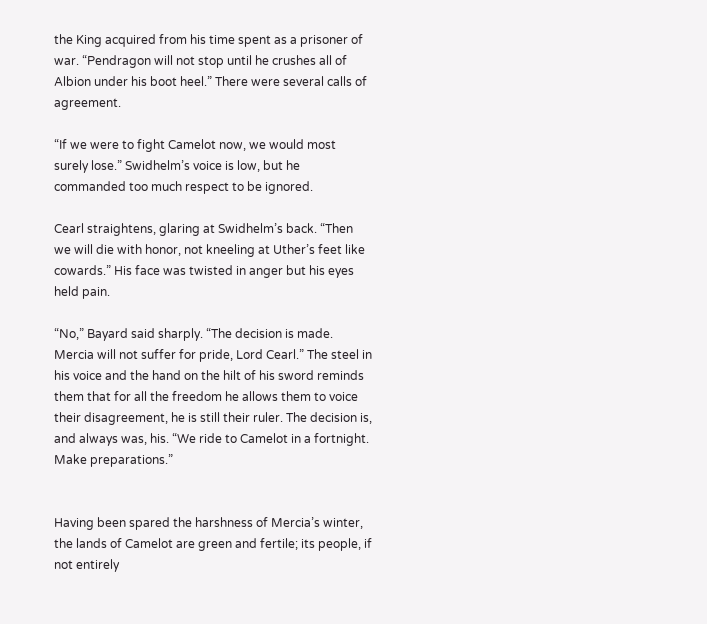the King acquired from his time spent as a prisoner of war. “Pendragon will not stop until he crushes all of Albion under his boot heel.” There were several calls of agreement.

“If we were to fight Camelot now, we would most surely lose.” Swidhelm’s voice is low, but he commanded too much respect to be ignored.

Cearl straightens, glaring at Swidhelm’s back. “Then we will die with honor, not kneeling at Uther’s feet like cowards.” His face was twisted in anger but his eyes held pain.

“No,” Bayard said sharply. “The decision is made. Mercia will not suffer for pride, Lord Cearl.” The steel in his voice and the hand on the hilt of his sword reminds them that for all the freedom he allows them to voice their disagreement, he is still their ruler. The decision is, and always was, his. “We ride to Camelot in a fortnight. Make preparations.”


Having been spared the harshness of Mercia’s winter, the lands of Camelot are green and fertile; its people, if not entirely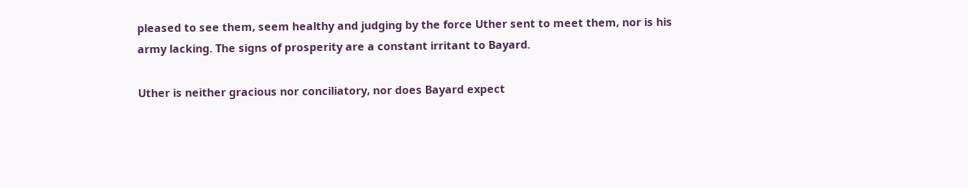pleased to see them, seem healthy and judging by the force Uther sent to meet them, nor is his army lacking. The signs of prosperity are a constant irritant to Bayard.

Uther is neither gracious nor conciliatory, nor does Bayard expect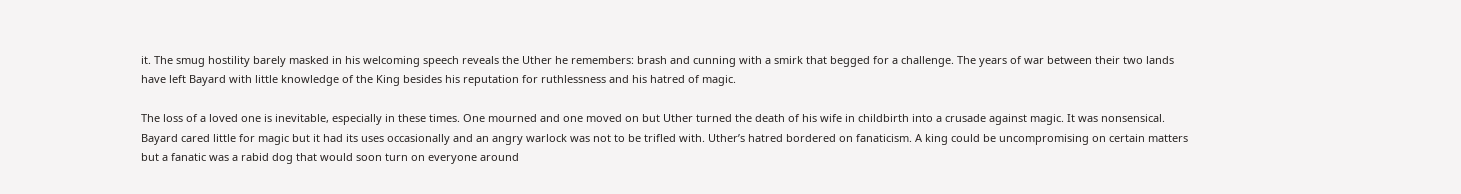it. The smug hostility barely masked in his welcoming speech reveals the Uther he remembers: brash and cunning with a smirk that begged for a challenge. The years of war between their two lands have left Bayard with little knowledge of the King besides his reputation for ruthlessness and his hatred of magic.

The loss of a loved one is inevitable, especially in these times. One mourned and one moved on but Uther turned the death of his wife in childbirth into a crusade against magic. It was nonsensical. Bayard cared little for magic but it had its uses occasionally and an angry warlock was not to be trifled with. Uther’s hatred bordered on fanaticism. A king could be uncompromising on certain matters but a fanatic was a rabid dog that would soon turn on everyone around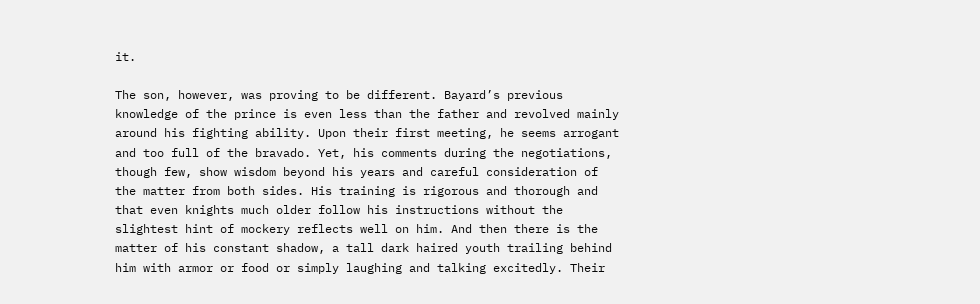it.

The son, however, was proving to be different. Bayard’s previous knowledge of the prince is even less than the father and revolved mainly around his fighting ability. Upon their first meeting, he seems arrogant and too full of the bravado. Yet, his comments during the negotiations, though few, show wisdom beyond his years and careful consideration of the matter from both sides. His training is rigorous and thorough and that even knights much older follow his instructions without the slightest hint of mockery reflects well on him. And then there is the matter of his constant shadow, a tall dark haired youth trailing behind him with armor or food or simply laughing and talking excitedly. Their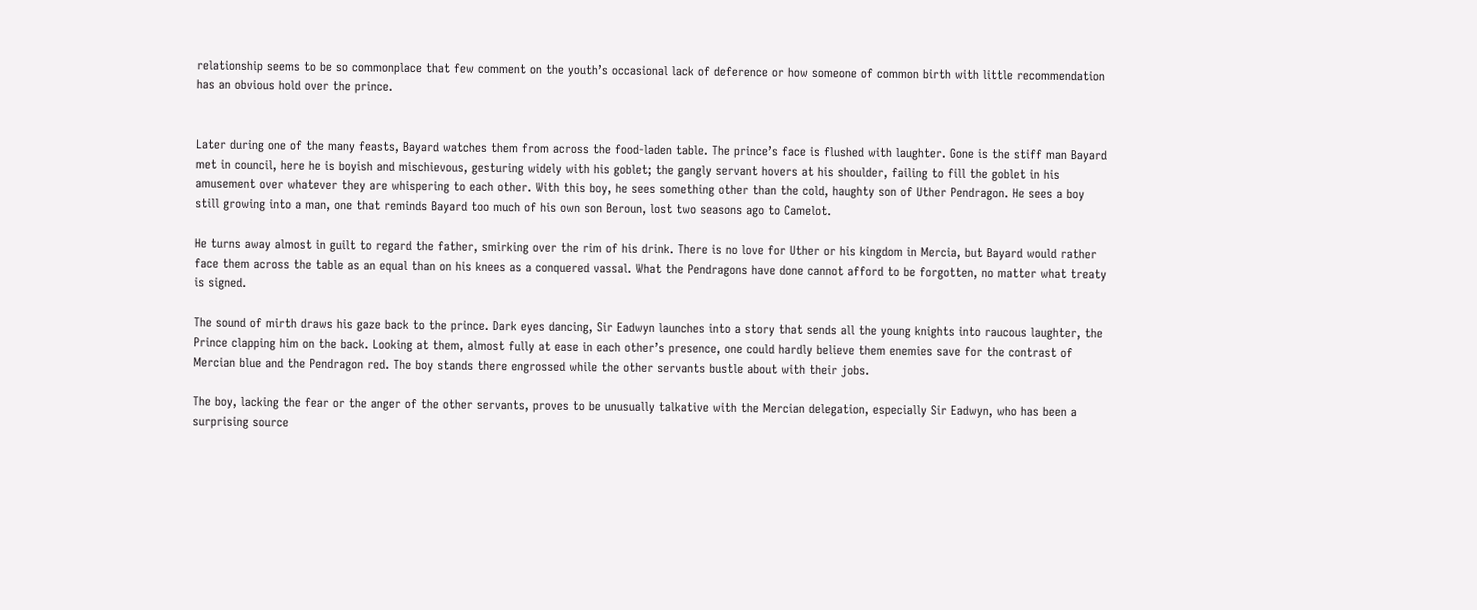relationship seems to be so commonplace that few comment on the youth’s occasional lack of deference or how someone of common birth with little recommendation has an obvious hold over the prince.


Later during one of the many feasts, Bayard watches them from across the food-laden table. The prince’s face is flushed with laughter. Gone is the stiff man Bayard met in council, here he is boyish and mischievous, gesturing widely with his goblet; the gangly servant hovers at his shoulder, failing to fill the goblet in his amusement over whatever they are whispering to each other. With this boy, he sees something other than the cold, haughty son of Uther Pendragon. He sees a boy still growing into a man, one that reminds Bayard too much of his own son Beroun, lost two seasons ago to Camelot.

He turns away almost in guilt to regard the father, smirking over the rim of his drink. There is no love for Uther or his kingdom in Mercia, but Bayard would rather face them across the table as an equal than on his knees as a conquered vassal. What the Pendragons have done cannot afford to be forgotten, no matter what treaty is signed.

The sound of mirth draws his gaze back to the prince. Dark eyes dancing, Sir Eadwyn launches into a story that sends all the young knights into raucous laughter, the Prince clapping him on the back. Looking at them, almost fully at ease in each other’s presence, one could hardly believe them enemies save for the contrast of Mercian blue and the Pendragon red. The boy stands there engrossed while the other servants bustle about with their jobs.

The boy, lacking the fear or the anger of the other servants, proves to be unusually talkative with the Mercian delegation, especially Sir Eadwyn, who has been a surprising source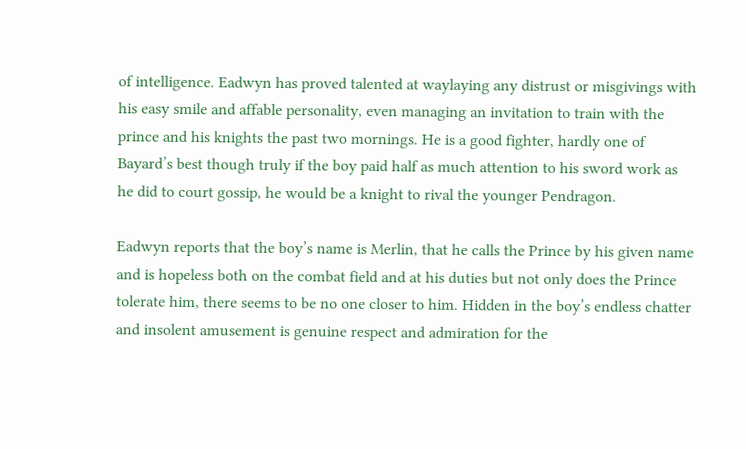of intelligence. Eadwyn has proved talented at waylaying any distrust or misgivings with his easy smile and affable personality, even managing an invitation to train with the prince and his knights the past two mornings. He is a good fighter, hardly one of Bayard’s best though truly if the boy paid half as much attention to his sword work as he did to court gossip, he would be a knight to rival the younger Pendragon.

Eadwyn reports that the boy’s name is Merlin, that he calls the Prince by his given name and is hopeless both on the combat field and at his duties but not only does the Prince tolerate him, there seems to be no one closer to him. Hidden in the boy’s endless chatter and insolent amusement is genuine respect and admiration for the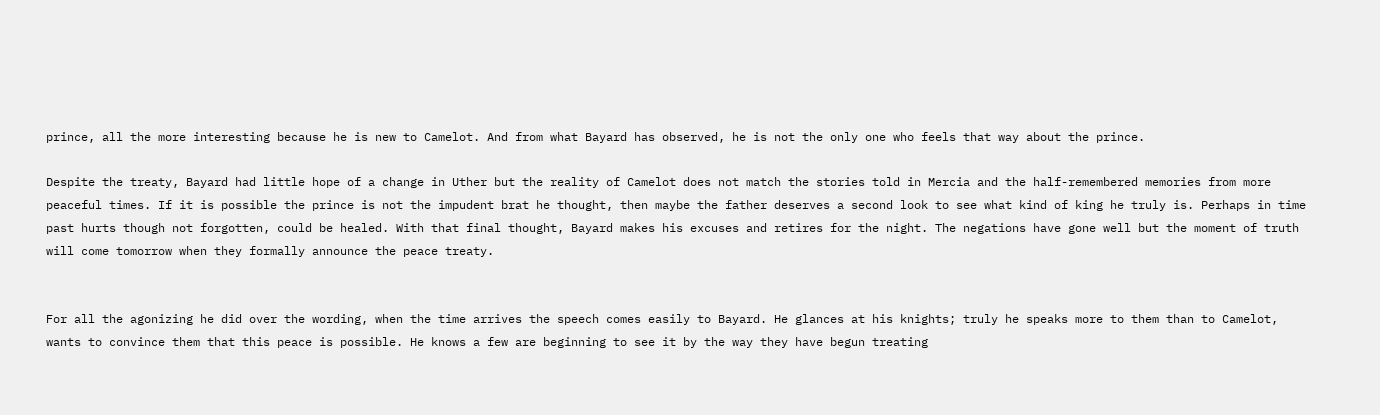prince, all the more interesting because he is new to Camelot. And from what Bayard has observed, he is not the only one who feels that way about the prince.

Despite the treaty, Bayard had little hope of a change in Uther but the reality of Camelot does not match the stories told in Mercia and the half-remembered memories from more peaceful times. If it is possible the prince is not the impudent brat he thought, then maybe the father deserves a second look to see what kind of king he truly is. Perhaps in time past hurts though not forgotten, could be healed. With that final thought, Bayard makes his excuses and retires for the night. The negations have gone well but the moment of truth will come tomorrow when they formally announce the peace treaty.


For all the agonizing he did over the wording, when the time arrives the speech comes easily to Bayard. He glances at his knights; truly he speaks more to them than to Camelot, wants to convince them that this peace is possible. He knows a few are beginning to see it by the way they have begun treating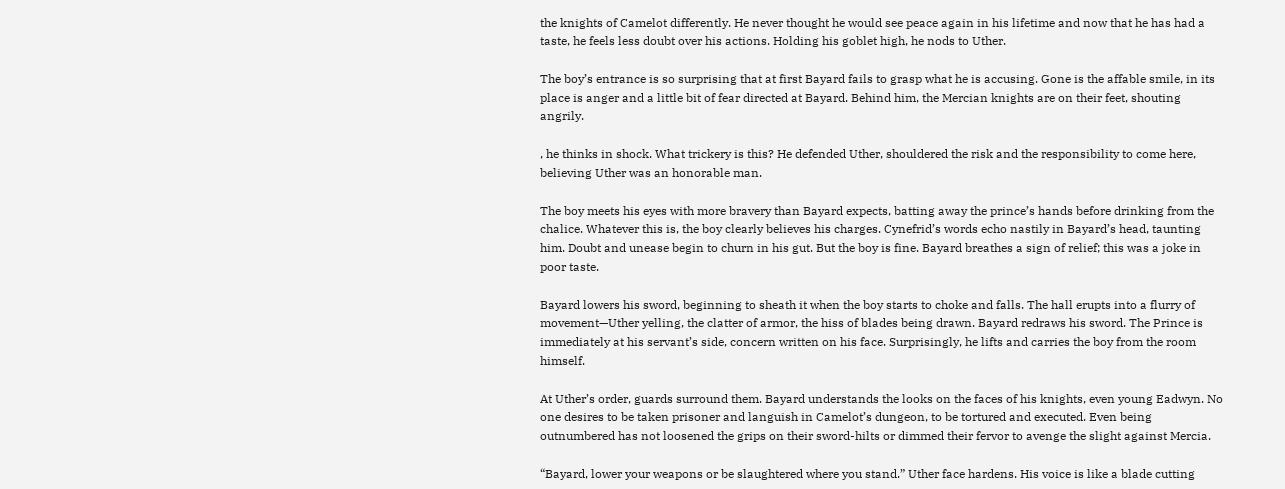the knights of Camelot differently. He never thought he would see peace again in his lifetime and now that he has had a taste, he feels less doubt over his actions. Holding his goblet high, he nods to Uther.

The boy’s entrance is so surprising that at first Bayard fails to grasp what he is accusing. Gone is the affable smile, in its place is anger and a little bit of fear directed at Bayard. Behind him, the Mercian knights are on their feet, shouting angrily.

, he thinks in shock. What trickery is this? He defended Uther, shouldered the risk and the responsibility to come here, believing Uther was an honorable man.

The boy meets his eyes with more bravery than Bayard expects, batting away the prince’s hands before drinking from the chalice. Whatever this is, the boy clearly believes his charges. Cynefrid’s words echo nastily in Bayard’s head, taunting him. Doubt and unease begin to churn in his gut. But the boy is fine. Bayard breathes a sign of relief; this was a joke in poor taste.

Bayard lowers his sword, beginning to sheath it when the boy starts to choke and falls. The hall erupts into a flurry of movement—Uther yelling, the clatter of armor, the hiss of blades being drawn. Bayard redraws his sword. The Prince is immediately at his servant’s side, concern written on his face. Surprisingly, he lifts and carries the boy from the room himself.

At Uther’s order, guards surround them. Bayard understands the looks on the faces of his knights, even young Eadwyn. No one desires to be taken prisoner and languish in Camelot’s dungeon, to be tortured and executed. Even being outnumbered has not loosened the grips on their sword-hilts or dimmed their fervor to avenge the slight against Mercia.

“Bayard, lower your weapons or be slaughtered where you stand.” Uther face hardens. His voice is like a blade cutting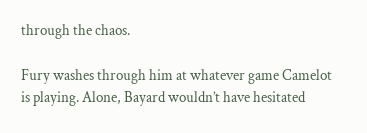through the chaos.

Fury washes through him at whatever game Camelot is playing. Alone, Bayard wouldn’t have hesitated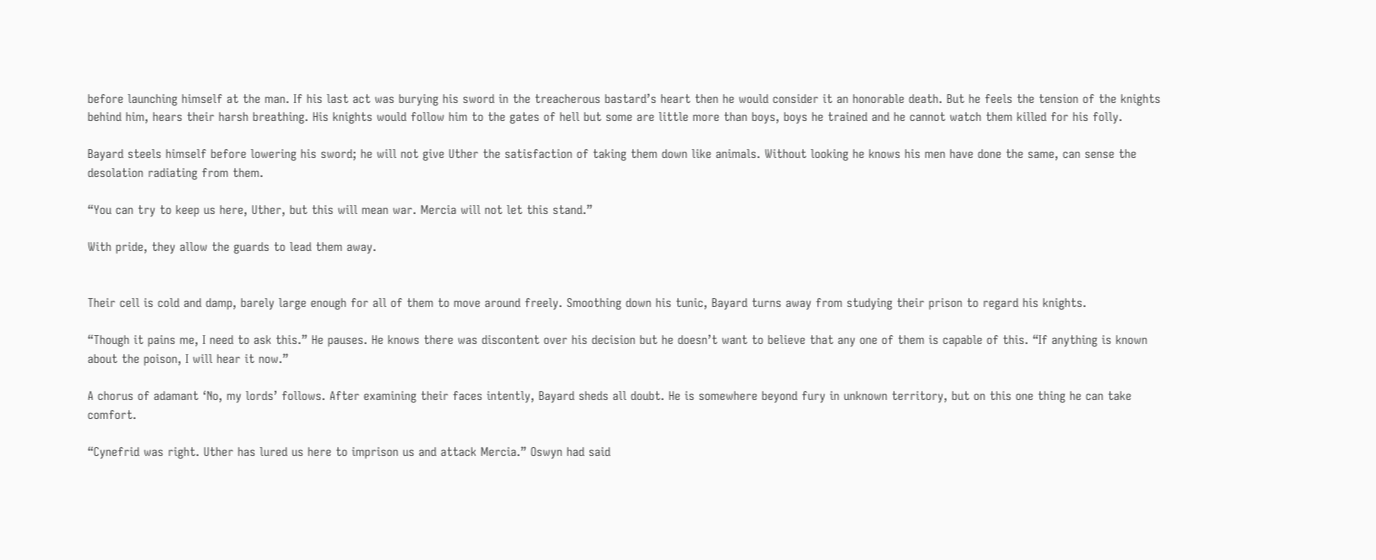before launching himself at the man. If his last act was burying his sword in the treacherous bastard’s heart then he would consider it an honorable death. But he feels the tension of the knights behind him, hears their harsh breathing. His knights would follow him to the gates of hell but some are little more than boys, boys he trained and he cannot watch them killed for his folly.

Bayard steels himself before lowering his sword; he will not give Uther the satisfaction of taking them down like animals. Without looking he knows his men have done the same, can sense the desolation radiating from them.

“You can try to keep us here, Uther, but this will mean war. Mercia will not let this stand.”

With pride, they allow the guards to lead them away.


Their cell is cold and damp, barely large enough for all of them to move around freely. Smoothing down his tunic, Bayard turns away from studying their prison to regard his knights.

“Though it pains me, I need to ask this.” He pauses. He knows there was discontent over his decision but he doesn’t want to believe that any one of them is capable of this. “If anything is known about the poison, I will hear it now.”

A chorus of adamant ‘No, my lords’ follows. After examining their faces intently, Bayard sheds all doubt. He is somewhere beyond fury in unknown territory, but on this one thing he can take comfort.

“Cynefrid was right. Uther has lured us here to imprison us and attack Mercia.” Oswyn had said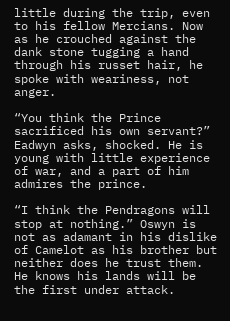little during the trip, even to his fellow Mercians. Now as he crouched against the dank stone tugging a hand through his russet hair, he spoke with weariness, not anger.

“You think the Prince sacrificed his own servant?” Eadwyn asks, shocked. He is young with little experience of war, and a part of him admires the prince.

“I think the Pendragons will stop at nothing.” Oswyn is not as adamant in his dislike of Camelot as his brother but neither does he trust them. He knows his lands will be the first under attack.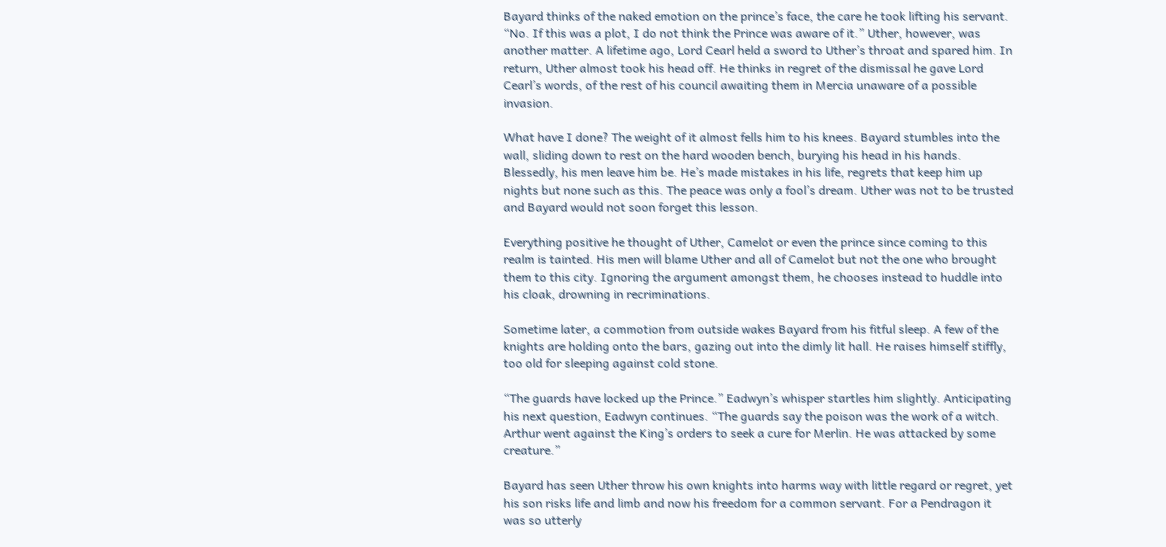Bayard thinks of the naked emotion on the prince’s face, the care he took lifting his servant. “No. If this was a plot, I do not think the Prince was aware of it.” Uther, however, was another matter. A lifetime ago, Lord Cearl held a sword to Uther’s throat and spared him. In return, Uther almost took his head off. He thinks in regret of the dismissal he gave Lord Cearl’s words, of the rest of his council awaiting them in Mercia unaware of a possible invasion.

What have I done? The weight of it almost fells him to his knees. Bayard stumbles into the wall, sliding down to rest on the hard wooden bench, burying his head in his hands. Blessedly, his men leave him be. He’s made mistakes in his life, regrets that keep him up nights but none such as this. The peace was only a fool’s dream. Uther was not to be trusted and Bayard would not soon forget this lesson.

Everything positive he thought of Uther, Camelot or even the prince since coming to this realm is tainted. His men will blame Uther and all of Camelot but not the one who brought them to this city. Ignoring the argument amongst them, he chooses instead to huddle into his cloak, drowning in recriminations.

Sometime later, a commotion from outside wakes Bayard from his fitful sleep. A few of the knights are holding onto the bars, gazing out into the dimly lit hall. He raises himself stiffly, too old for sleeping against cold stone.

“The guards have locked up the Prince.” Eadwyn’s whisper startles him slightly. Anticipating his next question, Eadwyn continues. “The guards say the poison was the work of a witch. Arthur went against the King’s orders to seek a cure for Merlin. He was attacked by some creature.”

Bayard has seen Uther throw his own knights into harms way with little regard or regret, yet his son risks life and limb and now his freedom for a common servant. For a Pendragon it was so utterly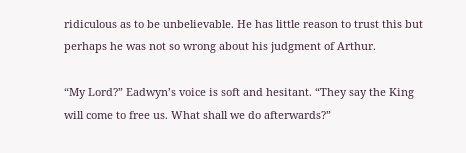ridiculous as to be unbelievable. He has little reason to trust this but perhaps he was not so wrong about his judgment of Arthur.

“My Lord?” Eadwyn’s voice is soft and hesitant. “They say the King will come to free us. What shall we do afterwards?”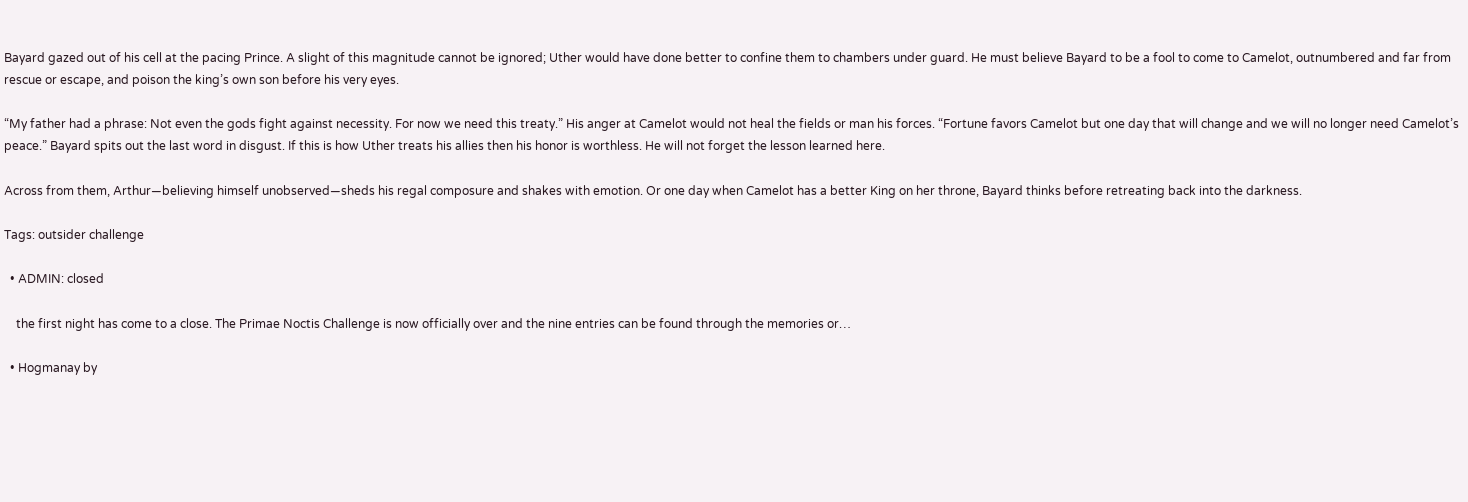Bayard gazed out of his cell at the pacing Prince. A slight of this magnitude cannot be ignored; Uther would have done better to confine them to chambers under guard. He must believe Bayard to be a fool to come to Camelot, outnumbered and far from rescue or escape, and poison the king’s own son before his very eyes.

“My father had a phrase: Not even the gods fight against necessity. For now we need this treaty.” His anger at Camelot would not heal the fields or man his forces. “Fortune favors Camelot but one day that will change and we will no longer need Camelot’s peace.” Bayard spits out the last word in disgust. If this is how Uther treats his allies then his honor is worthless. He will not forget the lesson learned here.

Across from them, Arthur—believing himself unobserved—sheds his regal composure and shakes with emotion. Or one day when Camelot has a better King on her throne, Bayard thinks before retreating back into the darkness.

Tags: outsider challenge

  • ADMIN: closed

    the first night has come to a close. The Primae Noctis Challenge is now officially over and the nine entries can be found through the memories or…

  • Hogmanay by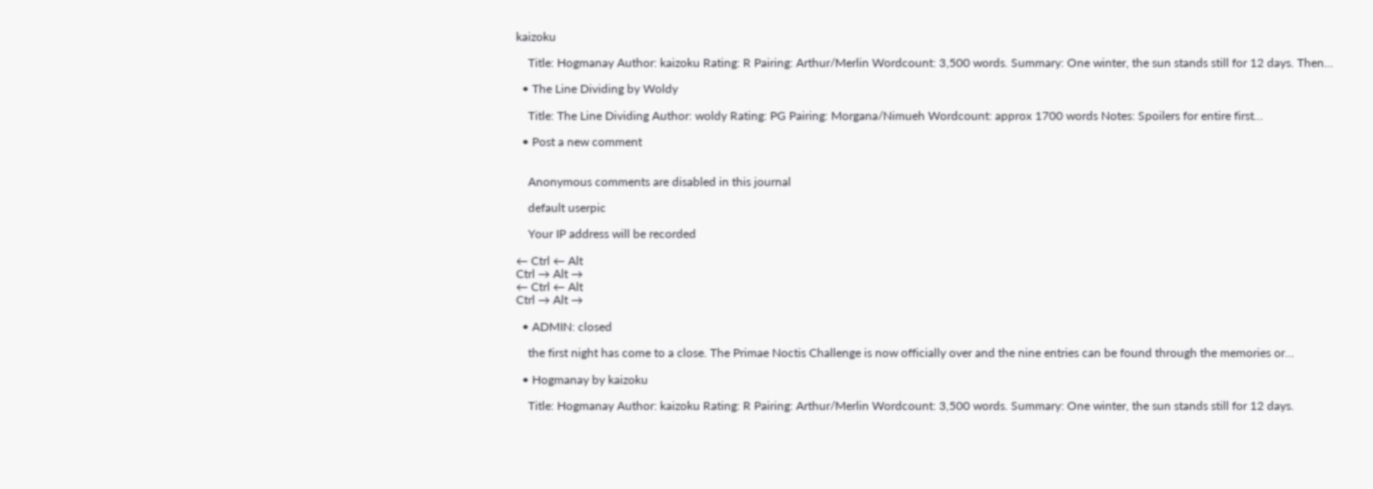kaizoku

    Title: Hogmanay Author: kaizoku Rating: R Pairing: Arthur/Merlin Wordcount: 3,500 words. Summary: One winter, the sun stands still for 12 days. Then…

  • The Line Dividing by Woldy

    Title: The Line Dividing Author: woldy Rating: PG Pairing: Morgana/Nimueh Wordcount: approx 1700 words Notes: Spoilers for entire first…

  • Post a new comment


    Anonymous comments are disabled in this journal

    default userpic

    Your IP address will be recorded

← Ctrl ← Alt
Ctrl → Alt →
← Ctrl ← Alt
Ctrl → Alt →

  • ADMIN: closed

    the first night has come to a close. The Primae Noctis Challenge is now officially over and the nine entries can be found through the memories or…

  • Hogmanay by kaizoku

    Title: Hogmanay Author: kaizoku Rating: R Pairing: Arthur/Merlin Wordcount: 3,500 words. Summary: One winter, the sun stands still for 12 days.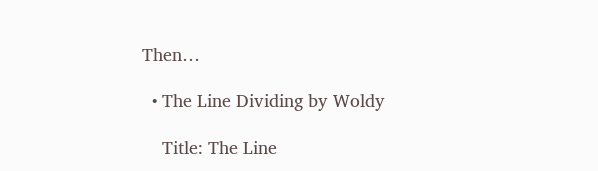Then…

  • The Line Dividing by Woldy

    Title: The Line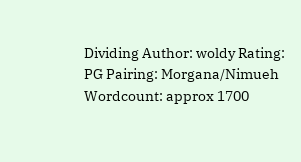Dividing Author: woldy Rating: PG Pairing: Morgana/Nimueh Wordcount: approx 1700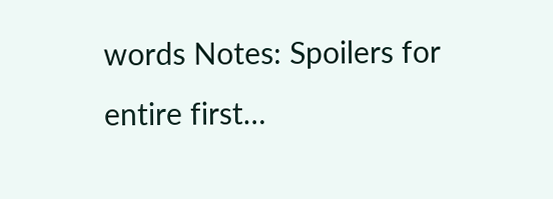words Notes: Spoilers for entire first…